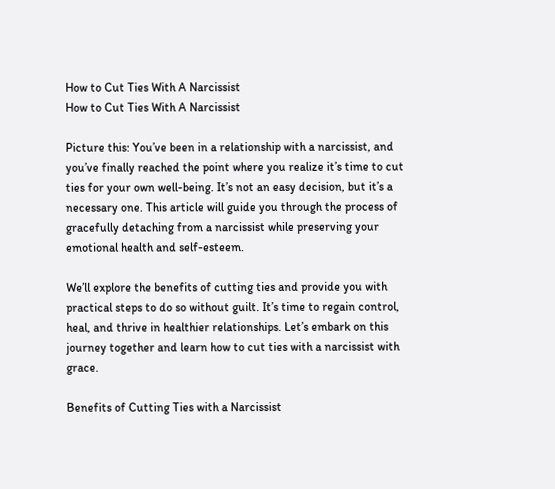How to Cut Ties With A Narcissist
How to Cut Ties With A Narcissist

Picture this: You’ve been in a relationship with a narcissist, and you’ve finally reached the point where you realize it’s time to cut ties for your own well-being. It’s not an easy decision, but it’s a necessary one. This article will guide you through the process of gracefully detaching from a narcissist while preserving your emotional health and self-esteem.

We’ll explore the benefits of cutting ties and provide you with practical steps to do so without guilt. It’s time to regain control, heal, and thrive in healthier relationships. Let’s embark on this journey together and learn how to cut ties with a narcissist with grace.

Benefits of Cutting Ties with a Narcissist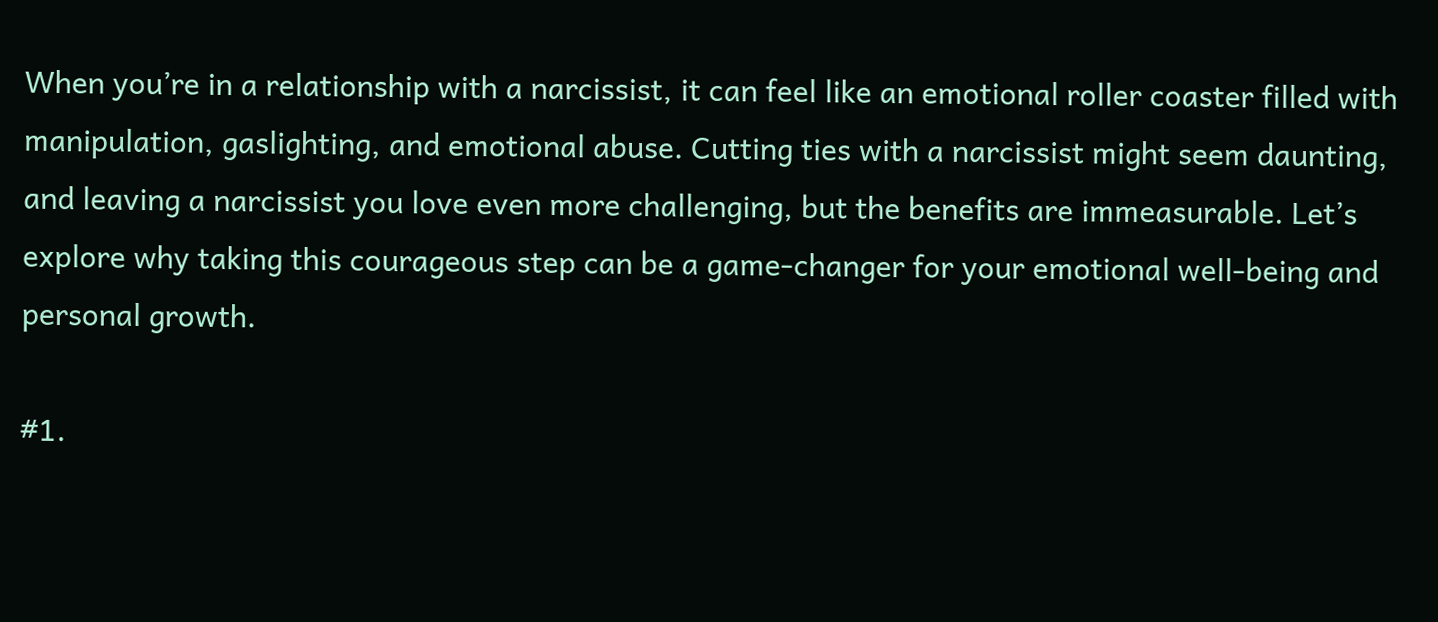When you’re in a relationship with a narcissist, it can feel like an emotional roller coaster filled with manipulation, gaslighting, and emotional abuse. Cutting ties with a narcissist might seem daunting, and leaving a narcissist you love even more challenging, but the benefits are immeasurable. Let’s explore why taking this courageous step can be a game-changer for your emotional well-being and personal growth.

#1.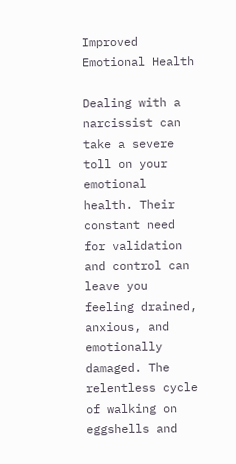Improved Emotional Health

Dealing with a narcissist can take a severe toll on your emotional health. Their constant need for validation and control can leave you feeling drained, anxious, and emotionally damaged. The relentless cycle of walking on eggshells and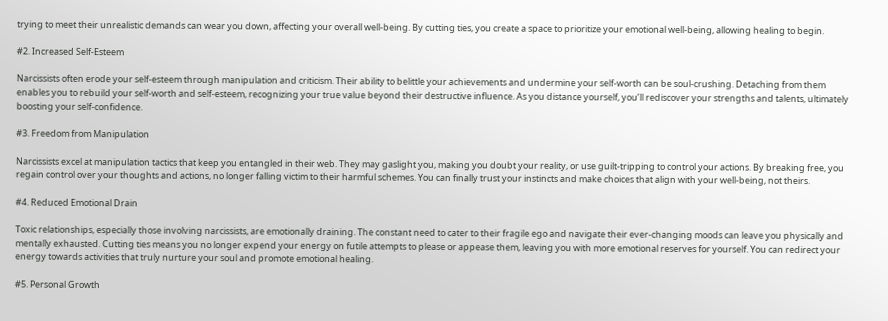trying to meet their unrealistic demands can wear you down, affecting your overall well-being. By cutting ties, you create a space to prioritize your emotional well-being, allowing healing to begin.

#2. Increased Self-Esteem

Narcissists often erode your self-esteem through manipulation and criticism. Their ability to belittle your achievements and undermine your self-worth can be soul-crushing. Detaching from them enables you to rebuild your self-worth and self-esteem, recognizing your true value beyond their destructive influence. As you distance yourself, you’ll rediscover your strengths and talents, ultimately boosting your self-confidence.

#3. Freedom from Manipulation

Narcissists excel at manipulation tactics that keep you entangled in their web. They may gaslight you, making you doubt your reality, or use guilt-tripping to control your actions. By breaking free, you regain control over your thoughts and actions, no longer falling victim to their harmful schemes. You can finally trust your instincts and make choices that align with your well-being, not theirs.

#4. Reduced Emotional Drain

Toxic relationships, especially those involving narcissists, are emotionally draining. The constant need to cater to their fragile ego and navigate their ever-changing moods can leave you physically and mentally exhausted. Cutting ties means you no longer expend your energy on futile attempts to please or appease them, leaving you with more emotional reserves for yourself. You can redirect your energy towards activities that truly nurture your soul and promote emotional healing.

#5. Personal Growth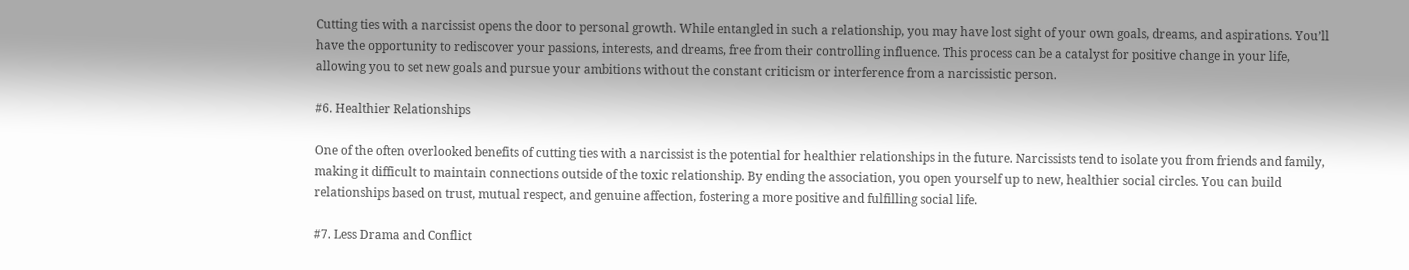Cutting ties with a narcissist opens the door to personal growth. While entangled in such a relationship, you may have lost sight of your own goals, dreams, and aspirations. You’ll have the opportunity to rediscover your passions, interests, and dreams, free from their controlling influence. This process can be a catalyst for positive change in your life, allowing you to set new goals and pursue your ambitions without the constant criticism or interference from a narcissistic person.

#6. Healthier Relationships

One of the often overlooked benefits of cutting ties with a narcissist is the potential for healthier relationships in the future. Narcissists tend to isolate you from friends and family, making it difficult to maintain connections outside of the toxic relationship. By ending the association, you open yourself up to new, healthier social circles. You can build relationships based on trust, mutual respect, and genuine affection, fostering a more positive and fulfilling social life.

#7. Less Drama and Conflict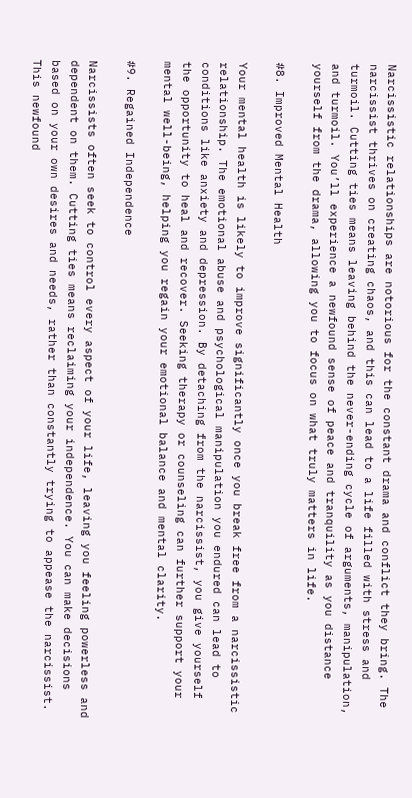Narcissistic relationships are notorious for the constant drama and conflict they bring. The narcissist thrives on creating chaos, and this can lead to a life filled with stress and turmoil. Cutting ties means leaving behind the never-ending cycle of arguments, manipulation, and turmoil. You’ll experience a newfound sense of peace and tranquility as you distance yourself from the drama, allowing you to focus on what truly matters in life.

#8. Improved Mental Health

Your mental health is likely to improve significantly once you break free from a narcissistic relationship. The emotional abuse and psychological manipulation you endured can lead to conditions like anxiety and depression. By detaching from the narcissist, you give yourself the opportunity to heal and recover. Seeking therapy or counseling can further support your mental well-being, helping you regain your emotional balance and mental clarity.

#9. Regained Independence

Narcissists often seek to control every aspect of your life, leaving you feeling powerless and dependent on them. Cutting ties means reclaiming your independence. You can make decisions based on your own desires and needs, rather than constantly trying to appease the narcissist. This newfound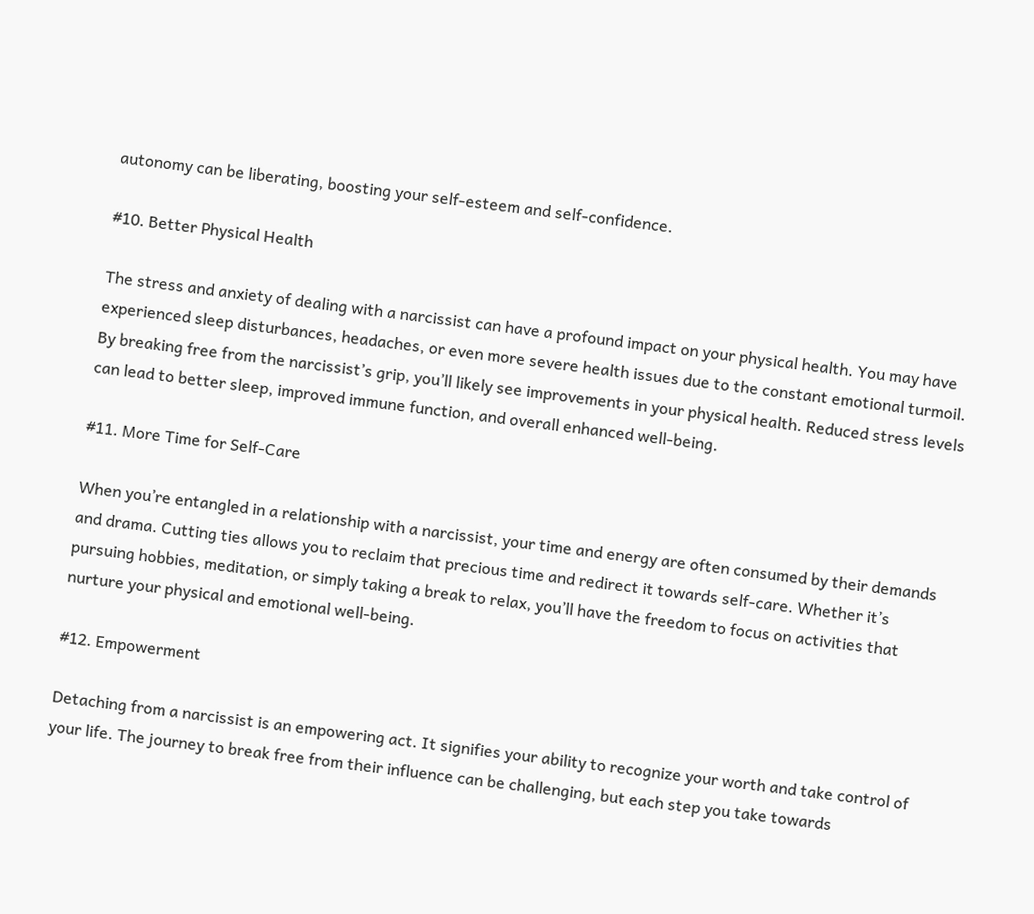autonomy can be liberating, boosting your self-esteem and self-confidence.

#10. Better Physical Health

The stress and anxiety of dealing with a narcissist can have a profound impact on your physical health. You may have experienced sleep disturbances, headaches, or even more severe health issues due to the constant emotional turmoil. By breaking free from the narcissist’s grip, you’ll likely see improvements in your physical health. Reduced stress levels can lead to better sleep, improved immune function, and overall enhanced well-being.

#11. More Time for Self-Care

When you’re entangled in a relationship with a narcissist, your time and energy are often consumed by their demands and drama. Cutting ties allows you to reclaim that precious time and redirect it towards self-care. Whether it’s pursuing hobbies, meditation, or simply taking a break to relax, you’ll have the freedom to focus on activities that nurture your physical and emotional well-being.

#12. Empowerment

Detaching from a narcissist is an empowering act. It signifies your ability to recognize your worth and take control of your life. The journey to break free from their influence can be challenging, but each step you take towards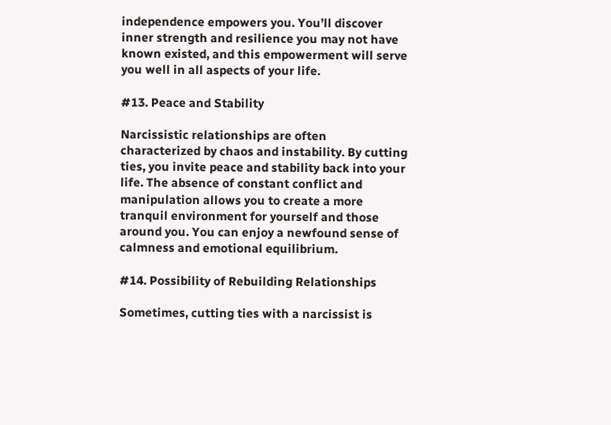independence empowers you. You’ll discover inner strength and resilience you may not have known existed, and this empowerment will serve you well in all aspects of your life.

#13. Peace and Stability

Narcissistic relationships are often characterized by chaos and instability. By cutting ties, you invite peace and stability back into your life. The absence of constant conflict and manipulation allows you to create a more tranquil environment for yourself and those around you. You can enjoy a newfound sense of calmness and emotional equilibrium.

#14. Possibility of Rebuilding Relationships

Sometimes, cutting ties with a narcissist is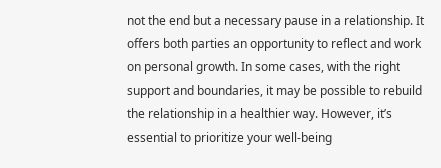not the end but a necessary pause in a relationship. It offers both parties an opportunity to reflect and work on personal growth. In some cases, with the right support and boundaries, it may be possible to rebuild the relationship in a healthier way. However, it’s essential to prioritize your well-being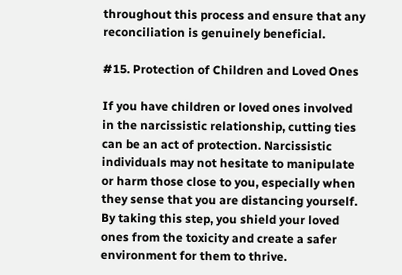throughout this process and ensure that any reconciliation is genuinely beneficial.

#15. Protection of Children and Loved Ones

If you have children or loved ones involved in the narcissistic relationship, cutting ties can be an act of protection. Narcissistic individuals may not hesitate to manipulate or harm those close to you, especially when they sense that you are distancing yourself. By taking this step, you shield your loved ones from the toxicity and create a safer environment for them to thrive.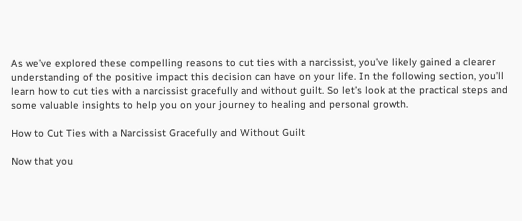As we’ve explored these compelling reasons to cut ties with a narcissist, you’ve likely gained a clearer understanding of the positive impact this decision can have on your life. In the following section, you’ll learn how to cut ties with a narcissist gracefully and without guilt. So let’s look at the practical steps and some valuable insights to help you on your journey to healing and personal growth.

How to Cut Ties with a Narcissist Gracefully and Without Guilt

Now that you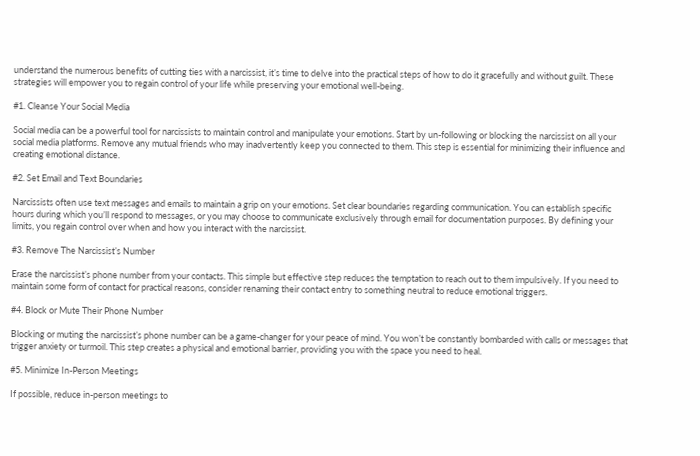understand the numerous benefits of cutting ties with a narcissist, it’s time to delve into the practical steps of how to do it gracefully and without guilt. These strategies will empower you to regain control of your life while preserving your emotional well-being.

#1. Cleanse Your Social Media

Social media can be a powerful tool for narcissists to maintain control and manipulate your emotions. Start by un-following or blocking the narcissist on all your social media platforms. Remove any mutual friends who may inadvertently keep you connected to them. This step is essential for minimizing their influence and creating emotional distance.

#2. Set Email and Text Boundaries

Narcissists often use text messages and emails to maintain a grip on your emotions. Set clear boundaries regarding communication. You can establish specific hours during which you’ll respond to messages, or you may choose to communicate exclusively through email for documentation purposes. By defining your limits, you regain control over when and how you interact with the narcissist.

#3. Remove The Narcissist’s Number

Erase the narcissist’s phone number from your contacts. This simple but effective step reduces the temptation to reach out to them impulsively. If you need to maintain some form of contact for practical reasons, consider renaming their contact entry to something neutral to reduce emotional triggers.

#4. Block or Mute Their Phone Number

Blocking or muting the narcissist’s phone number can be a game-changer for your peace of mind. You won’t be constantly bombarded with calls or messages that trigger anxiety or turmoil. This step creates a physical and emotional barrier, providing you with the space you need to heal.

#5. Minimize In-Person Meetings

If possible, reduce in-person meetings to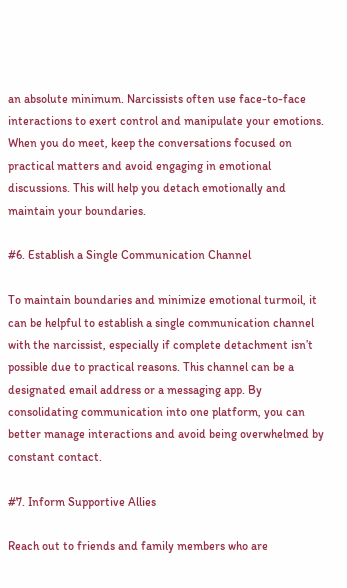an absolute minimum. Narcissists often use face-to-face interactions to exert control and manipulate your emotions. When you do meet, keep the conversations focused on practical matters and avoid engaging in emotional discussions. This will help you detach emotionally and maintain your boundaries.

#6. Establish a Single Communication Channel

To maintain boundaries and minimize emotional turmoil, it can be helpful to establish a single communication channel with the narcissist, especially if complete detachment isn’t possible due to practical reasons. This channel can be a designated email address or a messaging app. By consolidating communication into one platform, you can better manage interactions and avoid being overwhelmed by constant contact.

#7. Inform Supportive Allies

Reach out to friends and family members who are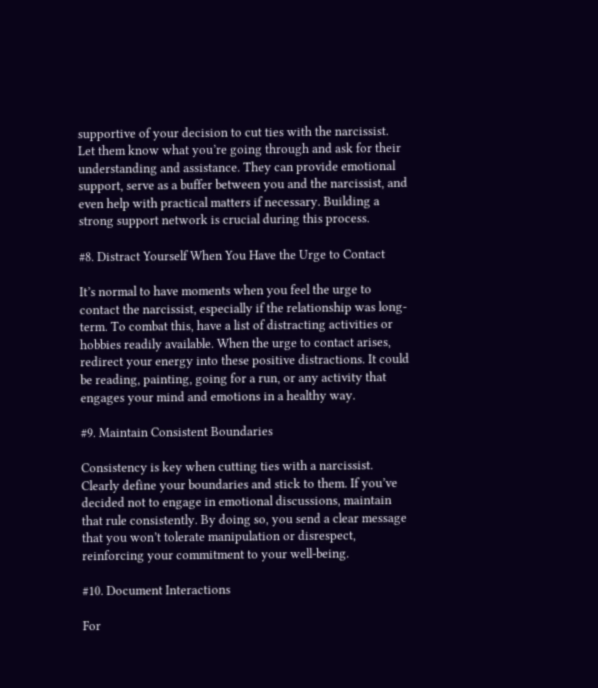supportive of your decision to cut ties with the narcissist. Let them know what you’re going through and ask for their understanding and assistance. They can provide emotional support, serve as a buffer between you and the narcissist, and even help with practical matters if necessary. Building a strong support network is crucial during this process.

#8. Distract Yourself When You Have the Urge to Contact

It’s normal to have moments when you feel the urge to contact the narcissist, especially if the relationship was long-term. To combat this, have a list of distracting activities or hobbies readily available. When the urge to contact arises, redirect your energy into these positive distractions. It could be reading, painting, going for a run, or any activity that engages your mind and emotions in a healthy way.

#9. Maintain Consistent Boundaries

Consistency is key when cutting ties with a narcissist. Clearly define your boundaries and stick to them. If you’ve decided not to engage in emotional discussions, maintain that rule consistently. By doing so, you send a clear message that you won’t tolerate manipulation or disrespect, reinforcing your commitment to your well-being.

#10. Document Interactions

For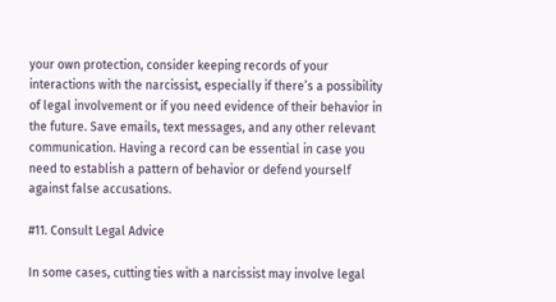your own protection, consider keeping records of your interactions with the narcissist, especially if there’s a possibility of legal involvement or if you need evidence of their behavior in the future. Save emails, text messages, and any other relevant communication. Having a record can be essential in case you need to establish a pattern of behavior or defend yourself against false accusations.

#11. Consult Legal Advice

In some cases, cutting ties with a narcissist may involve legal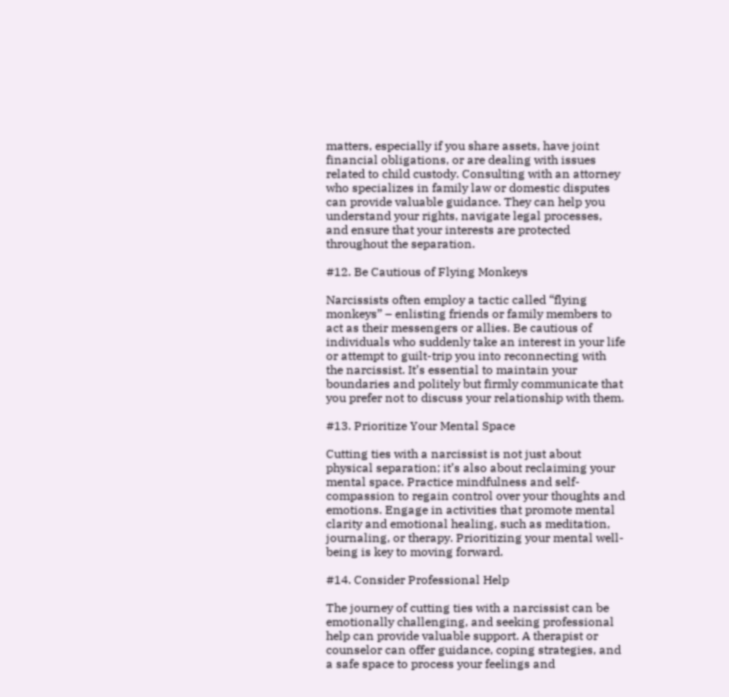matters, especially if you share assets, have joint financial obligations, or are dealing with issues related to child custody. Consulting with an attorney who specializes in family law or domestic disputes can provide valuable guidance. They can help you understand your rights, navigate legal processes, and ensure that your interests are protected throughout the separation.

#12. Be Cautious of Flying Monkeys

Narcissists often employ a tactic called “flying monkeys” – enlisting friends or family members to act as their messengers or allies. Be cautious of individuals who suddenly take an interest in your life or attempt to guilt-trip you into reconnecting with the narcissist. It’s essential to maintain your boundaries and politely but firmly communicate that you prefer not to discuss your relationship with them.

#13. Prioritize Your Mental Space

Cutting ties with a narcissist is not just about physical separation; it’s also about reclaiming your mental space. Practice mindfulness and self-compassion to regain control over your thoughts and emotions. Engage in activities that promote mental clarity and emotional healing, such as meditation, journaling, or therapy. Prioritizing your mental well-being is key to moving forward.

#14. Consider Professional Help

The journey of cutting ties with a narcissist can be emotionally challenging, and seeking professional help can provide valuable support. A therapist or counselor can offer guidance, coping strategies, and a safe space to process your feelings and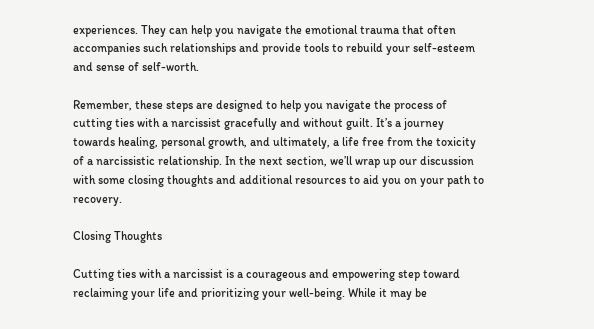experiences. They can help you navigate the emotional trauma that often accompanies such relationships and provide tools to rebuild your self-esteem and sense of self-worth.

Remember, these steps are designed to help you navigate the process of cutting ties with a narcissist gracefully and without guilt. It’s a journey towards healing, personal growth, and ultimately, a life free from the toxicity of a narcissistic relationship. In the next section, we’ll wrap up our discussion with some closing thoughts and additional resources to aid you on your path to recovery.

Closing Thoughts

Cutting ties with a narcissist is a courageous and empowering step toward reclaiming your life and prioritizing your well-being. While it may be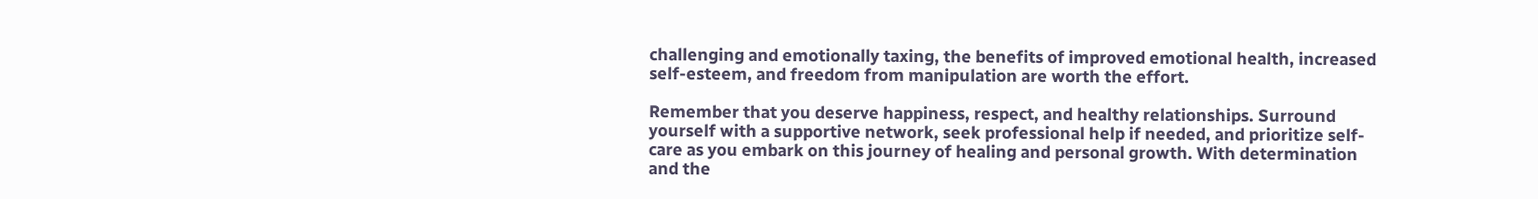challenging and emotionally taxing, the benefits of improved emotional health, increased self-esteem, and freedom from manipulation are worth the effort.

Remember that you deserve happiness, respect, and healthy relationships. Surround yourself with a supportive network, seek professional help if needed, and prioritize self-care as you embark on this journey of healing and personal growth. With determination and the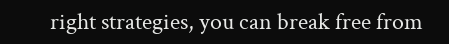right strategies, you can break free from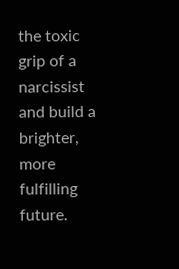the toxic grip of a narcissist and build a brighter, more fulfilling future.